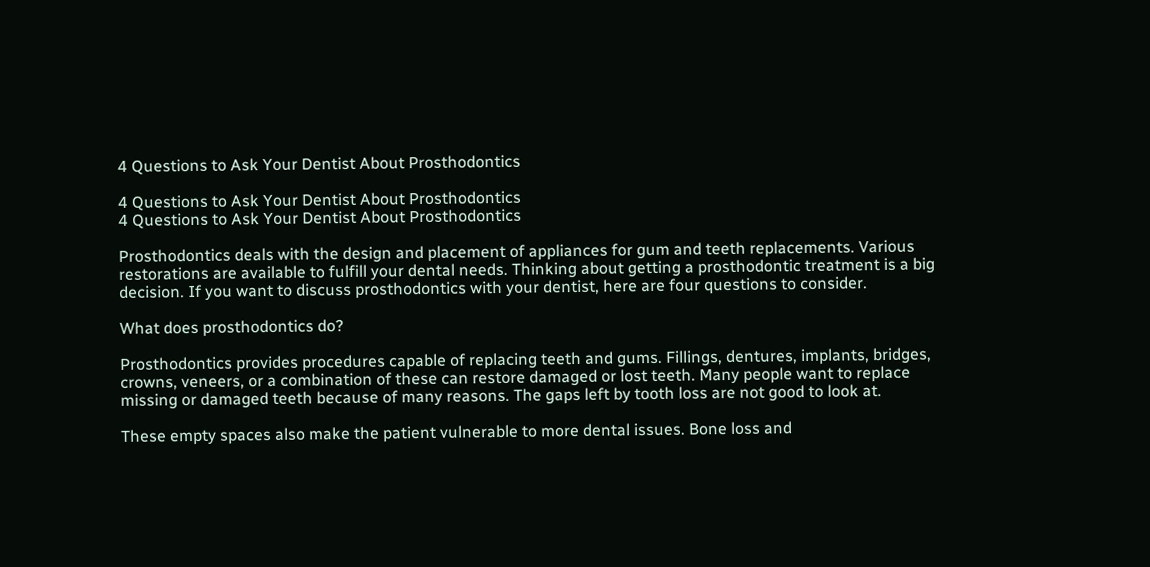4 Questions to Ask Your Dentist About Prosthodontics

4 Questions to Ask Your Dentist About Prosthodontics
4 Questions to Ask Your Dentist About Prosthodontics

Prosthodontics deals with the design and placement of appliances for gum and teeth replacements. Various restorations are available to fulfill your dental needs. Thinking about getting a prosthodontic treatment is a big decision. If you want to discuss prosthodontics with your dentist, here are four questions to consider.

What does prosthodontics do?

Prosthodontics provides procedures capable of replacing teeth and gums. Fillings, dentures, implants, bridges, crowns, veneers, or a combination of these can restore damaged or lost teeth. Many people want to replace missing or damaged teeth because of many reasons. The gaps left by tooth loss are not good to look at.

These empty spaces also make the patient vulnerable to more dental issues. Bone loss and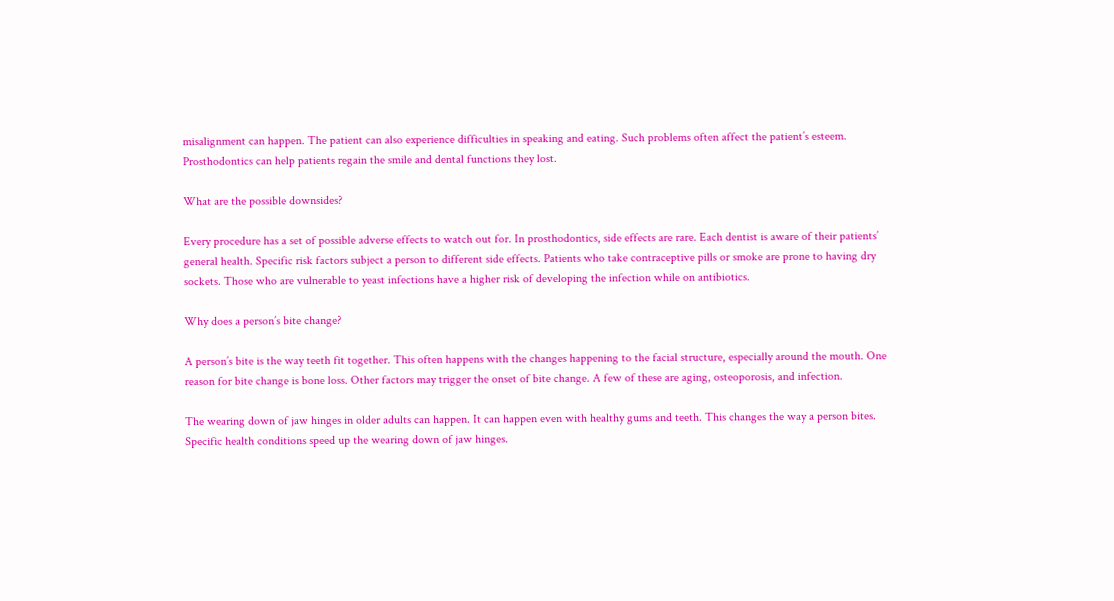misalignment can happen. The patient can also experience difficulties in speaking and eating. Such problems often affect the patient’s esteem. Prosthodontics can help patients regain the smile and dental functions they lost.

What are the possible downsides?

Every procedure has a set of possible adverse effects to watch out for. In prosthodontics, side effects are rare. Each dentist is aware of their patients’ general health. Specific risk factors subject a person to different side effects. Patients who take contraceptive pills or smoke are prone to having dry sockets. Those who are vulnerable to yeast infections have a higher risk of developing the infection while on antibiotics.

Why does a person’s bite change?

A person’s bite is the way teeth fit together. This often happens with the changes happening to the facial structure, especially around the mouth. One reason for bite change is bone loss. Other factors may trigger the onset of bite change. A few of these are aging, osteoporosis, and infection.

The wearing down of jaw hinges in older adults can happen. It can happen even with healthy gums and teeth. This changes the way a person bites. Specific health conditions speed up the wearing down of jaw hinges.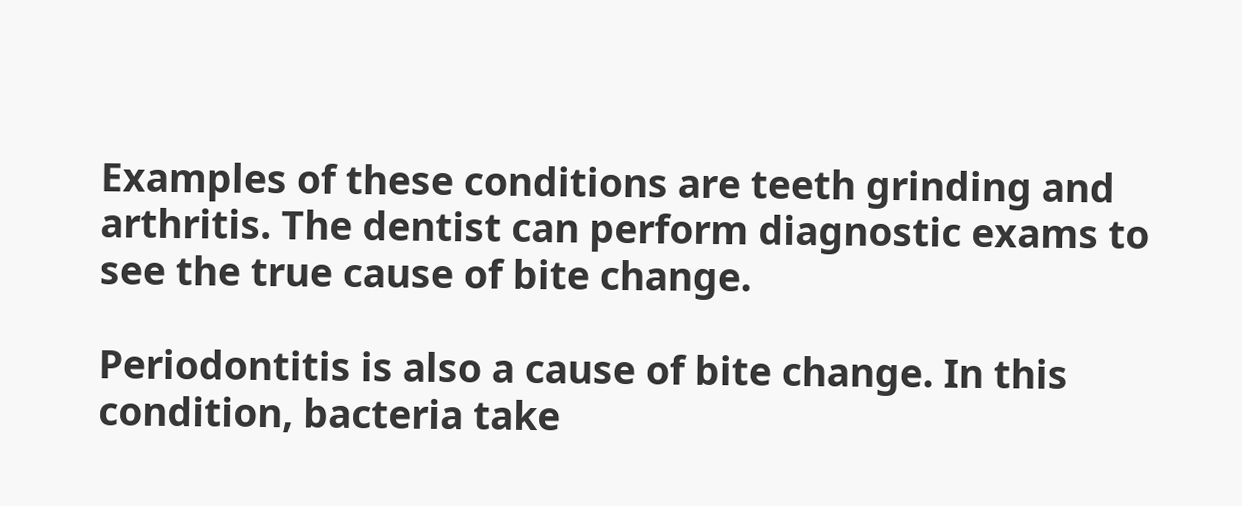Examples of these conditions are teeth grinding and arthritis. The dentist can perform diagnostic exams to see the true cause of bite change.

Periodontitis is also a cause of bite change. In this condition, bacteria take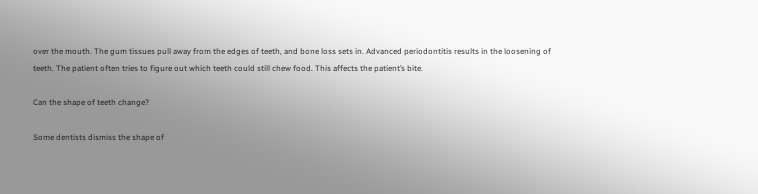over the mouth. The gum tissues pull away from the edges of teeth, and bone loss sets in. Advanced periodontitis results in the loosening of teeth. The patient often tries to figure out which teeth could still chew food. This affects the patient’s bite.

Can the shape of teeth change?

Some dentists dismiss the shape of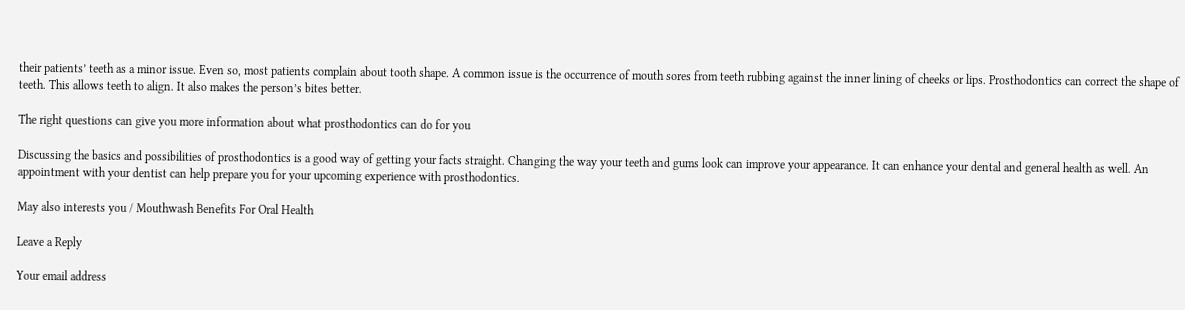their patients’ teeth as a minor issue. Even so, most patients complain about tooth shape. A common issue is the occurrence of mouth sores from teeth rubbing against the inner lining of cheeks or lips. Prosthodontics can correct the shape of teeth. This allows teeth to align. It also makes the person’s bites better.

The right questions can give you more information about what prosthodontics can do for you

Discussing the basics and possibilities of prosthodontics is a good way of getting your facts straight. Changing the way your teeth and gums look can improve your appearance. It can enhance your dental and general health as well. An appointment with your dentist can help prepare you for your upcoming experience with prosthodontics.

May also interests you / Mouthwash Benefits For Oral Health

Leave a Reply

Your email address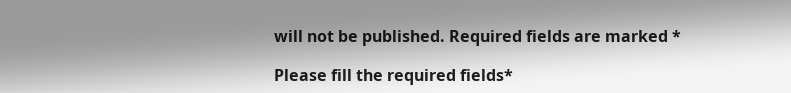will not be published. Required fields are marked *

Please fill the required fields*